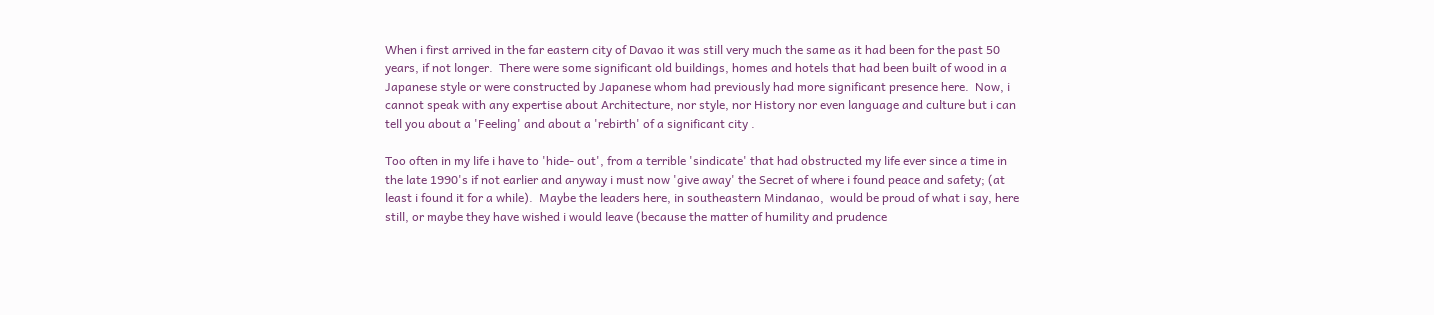When i first arrived in the far eastern city of Davao it was still very much the same as it had been for the past 50 years, if not longer.  There were some significant old buildings, homes and hotels that had been built of wood in a Japanese style or were constructed by Japanese whom had previously had more significant presence here.  Now, i cannot speak with any expertise about Architecture, nor style, nor History nor even language and culture but i can tell you about a 'Feeling' and about a 'rebirth' of a significant city .

Too often in my life i have to 'hide- out', from a terrible 'sindicate' that had obstructed my life ever since a time in the late 1990's if not earlier and anyway i must now 'give away' the Secret of where i found peace and safety; (at least i found it for a while).  Maybe the leaders here, in southeastern Mindanao,  would be proud of what i say, here still, or maybe they have wished i would leave (because the matter of humility and prudence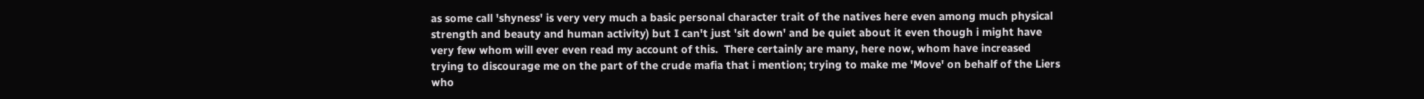as some call 'shyness' is very very much a basic personal character trait of the natives here even among much physical strength and beauty and human activity) but I can't just 'sit down' and be quiet about it even though i might have very few whom will ever even read my account of this.  There certainly are many, here now, whom have increased trying to discourage me on the part of the crude mafia that i mention; trying to make me 'Move' on behalf of the Liers who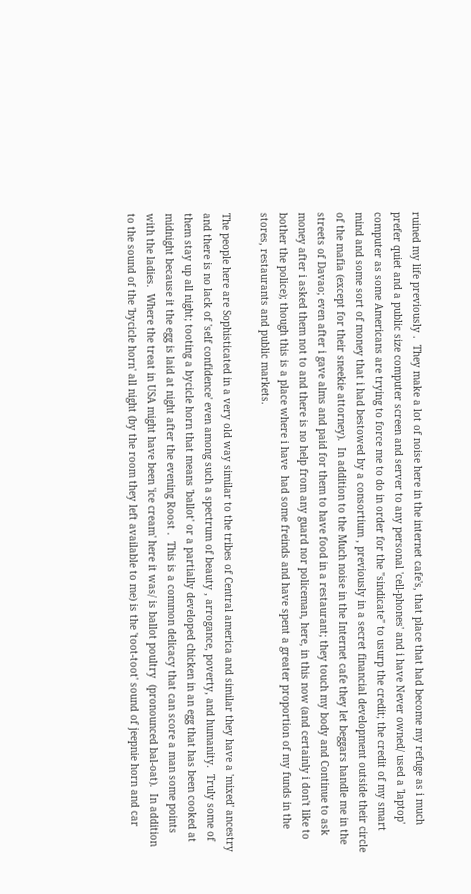ruined my life previously .  They make a lot of noise here in the internet cafe's, that place that had become my refuge as i much prefer quiet and a public size computer screen and server to any personal 'cell-phones' and i have Never owned/ used a 'laptop' computer as some Americans are trying to force me to do in order for the "sindicate" to usurp the credit; the credit of my smart mind and some sort of money that i had bestowed by a consortium , previously in a secret financial development outside their circle of the mafia (except for their sneekie attorney).  In addition to the Much noise in the Internet cafe they let beggars handle me in the streets of Davao; even after i gave alms and paid for them to have food in a restaurant; they touch my body and Continue to ask money after i asked them not to and there is no help from any guard nor policeman, here, in this now (and certainly i don't like to bother the police); though this is a place where i have  had some freinds and have spent a greater proportion of my funds in the stores, restaurants and public markets.

The people here are Sophisticated in a very old way similar to the tribes of Central america and similar they have a 'mixed' ancestry and there is no lack of 'self confidence' even among such a spectrum of beauty , arrogance, poverty, and humanity.  Truly some of them stay up all night; tooting a bycicle horn that means 'ballot' or a partially developed chicken in an egg that has been cooked at midnight because it the egg is laid at night after the evening Roost .  This is a common delicacy that can score a man some points with the ladies.  Where the treat in USA might have been 'ice cream' here it was/ is ballot poultry  (pronounced bal-oat).  In addition to the sound of the 'bycicle horn' all night (by the room they left available to me) is the 'toot-toot' sound of jeepnie horn and car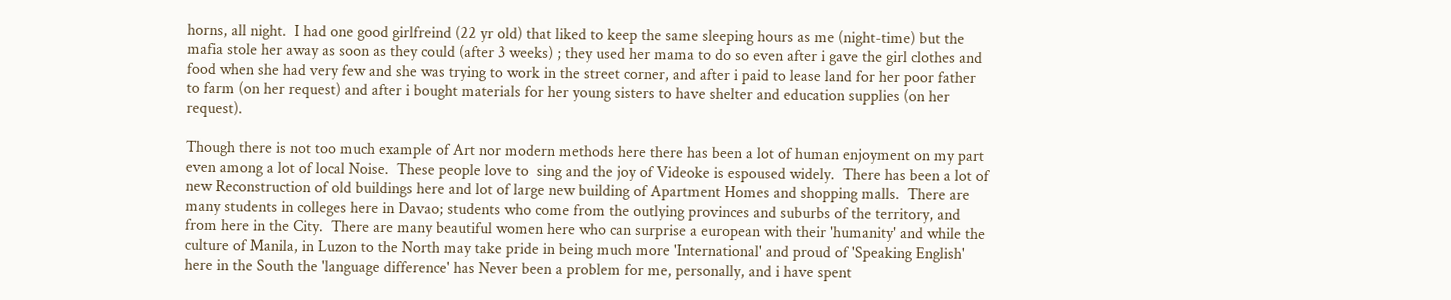horns, all night.  I had one good girlfreind (22 yr old) that liked to keep the same sleeping hours as me (night-time) but the mafia stole her away as soon as they could (after 3 weeks) ; they used her mama to do so even after i gave the girl clothes and food when she had very few and she was trying to work in the street corner, and after i paid to lease land for her poor father to farm (on her request) and after i bought materials for her young sisters to have shelter and education supplies (on her request).

Though there is not too much example of Art nor modern methods here there has been a lot of human enjoyment on my part even among a lot of local Noise.  These people love to  sing and the joy of Videoke is espoused widely.  There has been a lot of new Reconstruction of old buildings here and lot of large new building of Apartment Homes and shopping malls.  There are many students in colleges here in Davao; students who come from the outlying provinces and suburbs of the territory, and from here in the City.  There are many beautiful women here who can surprise a european with their 'humanity' and while the culture of Manila, in Luzon to the North may take pride in being much more 'International' and proud of 'Speaking English' here in the South the 'language difference' has Never been a problem for me, personally, and i have spent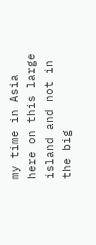my time in Asia here on this large island and not in the big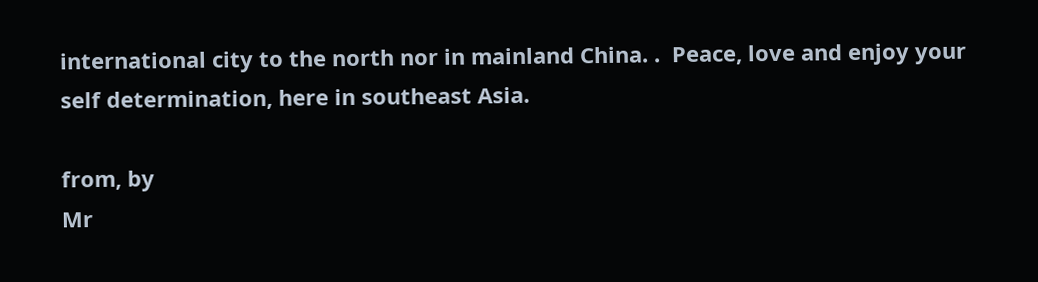international city to the north nor in mainland China. .  Peace, love and enjoy your self determination, here in southeast Asia.

from, by
Mr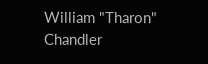William "Tharon" Chandler